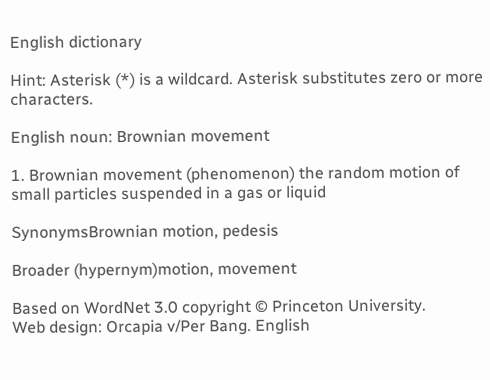English dictionary

Hint: Asterisk (*) is a wildcard. Asterisk substitutes zero or more characters.

English noun: Brownian movement

1. Brownian movement (phenomenon) the random motion of small particles suspended in a gas or liquid

SynonymsBrownian motion, pedesis

Broader (hypernym)motion, movement

Based on WordNet 3.0 copyright © Princeton University.
Web design: Orcapia v/Per Bang. English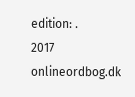edition: .
2017 onlineordbog.dk